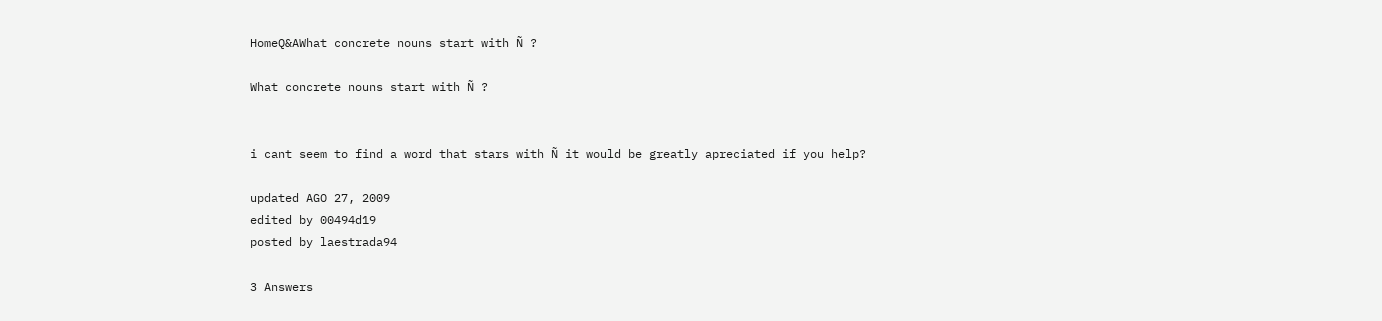HomeQ&AWhat concrete nouns start with Ñ ?

What concrete nouns start with Ñ ?


i cant seem to find a word that stars with Ñ it would be greatly apreciated if you help?

updated AGO 27, 2009
edited by 00494d19
posted by laestrada94

3 Answers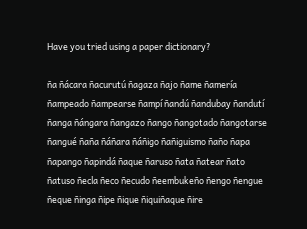Have you tried using a paper dictionary?

ña ñácara ñacurutú ñagaza ñajo ñame ñamería ñampeado ñampearse ñampí ñandú ñandubay ñandutí ñanga ñángara ñangazo ñango ñangotado ñangotarse ñangué ñaña ñáñara ñáñigo ñañiguismo ñaño ñapa ñapango ñapindá ñaque ñaruso ñata ñatear ñato ñatuso ñecla ñeco ñecudo ñeembukeño ñengo ñengue ñeque ñinga ñipe ñique ñiquiñaque ñire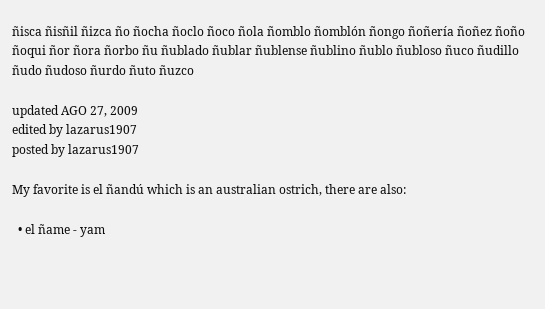ñisca ñisñil ñizca ño ñocha ñoclo ñoco ñola ñomblo ñomblón ñongo ñoñería ñoñez ñoño ñoqui ñor ñora ñorbo ñu ñublado ñublar ñublense ñublino ñublo ñubloso ñuco ñudillo ñudo ñudoso ñurdo ñuto ñuzco

updated AGO 27, 2009
edited by lazarus1907
posted by lazarus1907

My favorite is el ñandú which is an australian ostrich, there are also:

  • el ñame - yam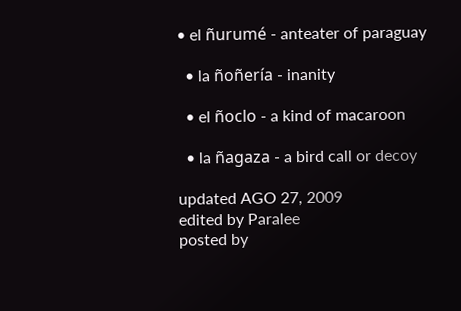• el ñurumé - anteater of paraguay

  • la ñoñería - inanity

  • el ñoclo - a kind of macaroon

  • la ñagaza - a bird call or decoy

updated AGO 27, 2009
edited by Paralee
posted by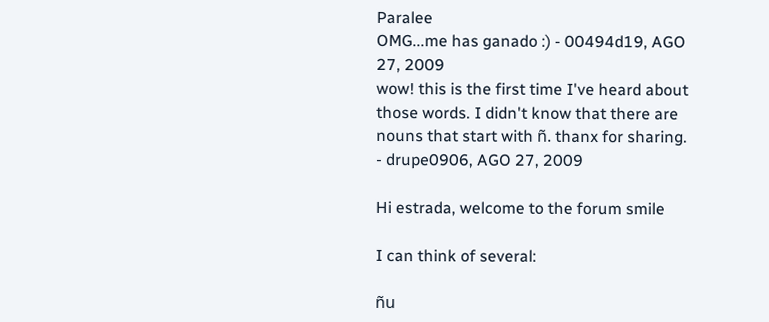Paralee
OMG...me has ganado :) - 00494d19, AGO 27, 2009
wow! this is the first time I've heard about those words. I didn't know that there are nouns that start with ñ. thanx for sharing. - drupe0906, AGO 27, 2009

Hi estrada, welcome to the forum smile

I can think of several:

ñu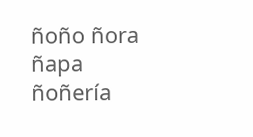ñoño ñora ñapa ñoñería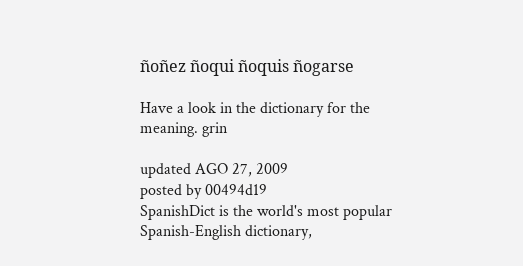ñoñez ñoqui ñoquis ñogarse

Have a look in the dictionary for the meaning. grin

updated AGO 27, 2009
posted by 00494d19
SpanishDict is the world's most popular Spanish-English dictionary,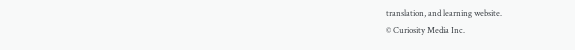translation, and learning website.
© Curiosity Media Inc.